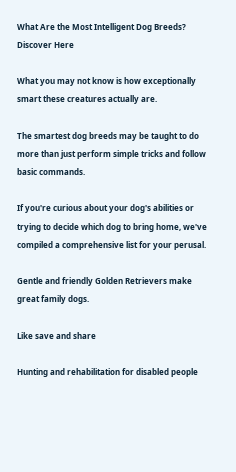What Are the Most Intelligent Dog Breeds? Discover Here

What you may not know is how exceptionally smart these creatures actually are.

The smartest dog breeds may be taught to do more than just perform simple tricks and follow basic commands.

If you're curious about your dog's abilities or trying to decide which dog to bring home, we've compiled a comprehensive list for your perusal.

Gentle and friendly Golden Retrievers make great family dogs.

Like save and share

Hunting and rehabilitation for disabled people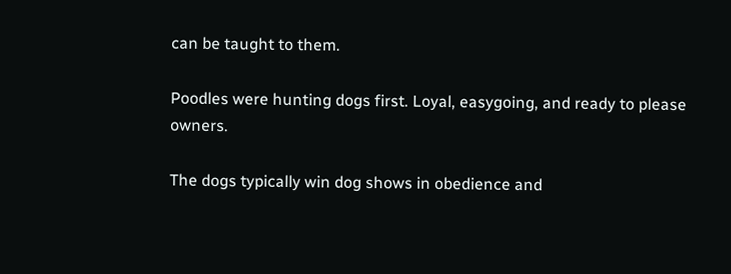can be taught to them.

Poodles were hunting dogs first. Loyal, easygoing, and ready to please owners.

The dogs typically win dog shows in obedience and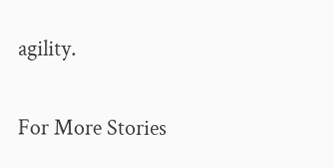agility.

For More Stories